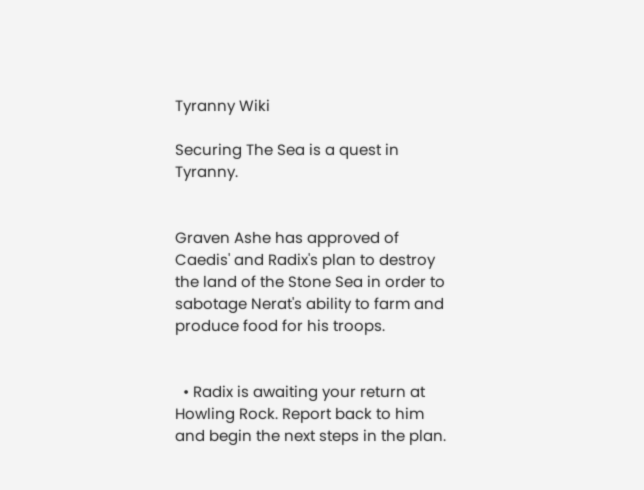Tyranny Wiki

Securing The Sea is a quest in Tyranny.


Graven Ashe has approved of Caedis' and Radix's plan to destroy the land of the Stone Sea in order to sabotage Nerat's ability to farm and produce food for his troops.


  • Radix is awaiting your return at Howling Rock. Report back to him and begin the next steps in the plan.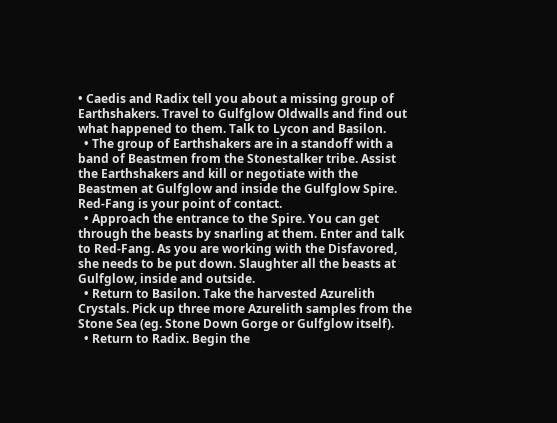• Caedis and Radix tell you about a missing group of Earthshakers. Travel to Gulfglow Oldwalls and find out what happened to them. Talk to Lycon and Basilon.
  • The group of Earthshakers are in a standoff with a band of Beastmen from the Stonestalker tribe. Assist the Earthshakers and kill or negotiate with the Beastmen at Gulfglow and inside the Gulfglow Spire. Red-Fang is your point of contact.
  • Approach the entrance to the Spire. You can get through the beasts by snarling at them. Enter and talk to Red-Fang. As you are working with the Disfavored, she needs to be put down. Slaughter all the beasts at Gulfglow, inside and outside.
  • Return to Basilon. Take the harvested Azurelith Crystals. Pick up three more Azurelith samples from the Stone Sea (eg. Stone Down Gorge or Gulfglow itself).
  • Return to Radix. Begin the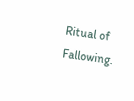Ritual of Fallowing.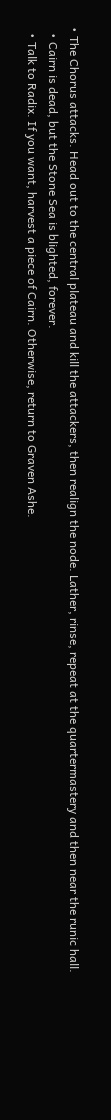• The Chorus attacks. Head out to the central plateau and kill the attackers, then realign the node. Lather, rinse, repeat at the quartermastery and then near the runic hall.
  • Cairn is dead, but the Stone Sea is blighted, forever.
  • Talk to Radix. If you want, harvest a piece of Cairn. Otherwise, return to Graven Ashe.